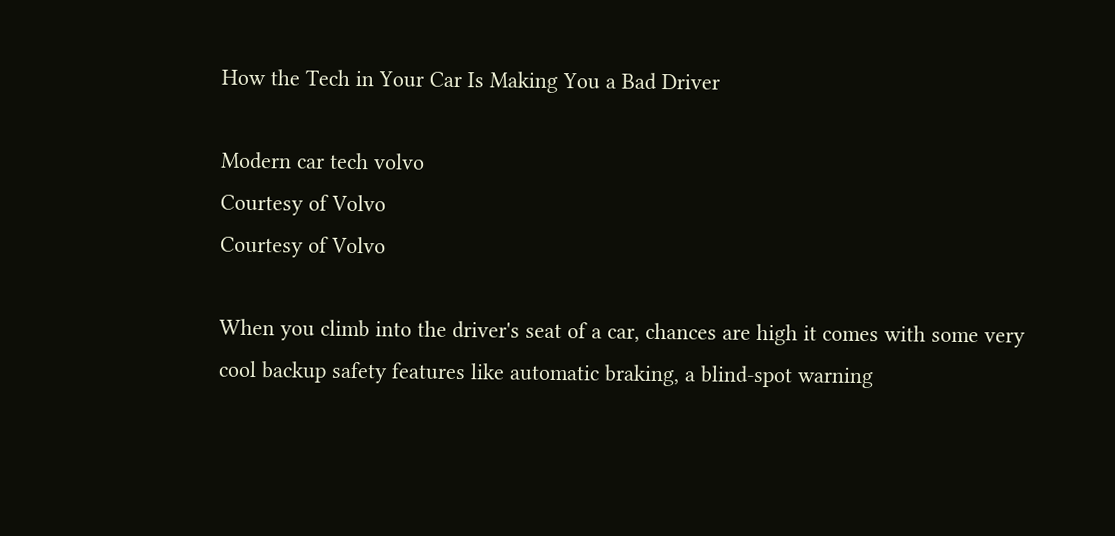How the Tech in Your Car Is Making You a Bad Driver

Modern car tech volvo
Courtesy of Volvo
Courtesy of Volvo

When you climb into the driver's seat of a car, chances are high it comes with some very cool backup safety features like automatic braking, a blind-spot warning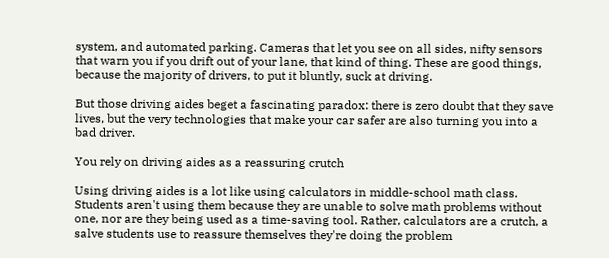system, and automated parking. Cameras that let you see on all sides, nifty sensors that warn you if you drift out of your lane, that kind of thing. These are good things, because the majority of drivers, to put it bluntly, suck at driving.

But those driving aides beget a fascinating paradox: there is zero doubt that they save lives, but the very technologies that make your car safer are also turning you into a bad driver.

You rely on driving aides as a reassuring crutch

Using driving aides is a lot like using calculators in middle-school math class. Students aren't using them because they are unable to solve math problems without one, nor are they being used as a time-saving tool. Rather, calculators are a crutch, a salve students use to reassure themselves they're doing the problem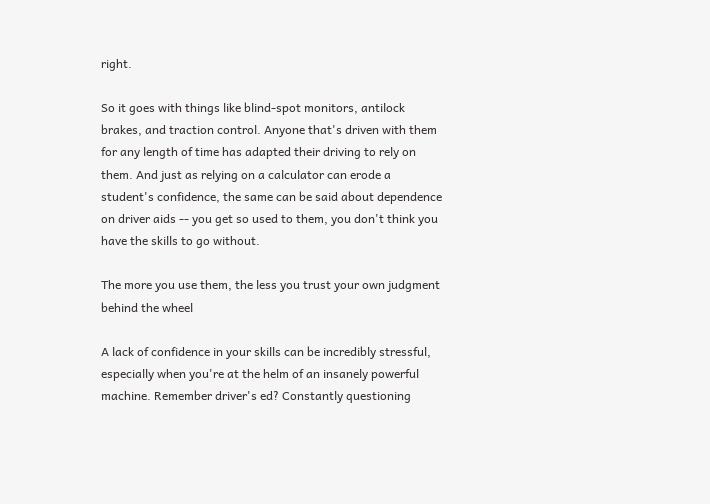right.

So it goes with things like blind-spot monitors, antilock brakes, and traction control. Anyone that's driven with them for any length of time has adapted their driving to rely on them. And just as relying on a calculator can erode a student's confidence, the same can be said about dependence on driver aids -- you get so used to them, you don't think you have the skills to go without.

The more you use them, the less you trust your own judgment behind the wheel

A lack of confidence in your skills can be incredibly stressful, especially when you're at the helm of an insanely powerful machine. Remember driver's ed? Constantly questioning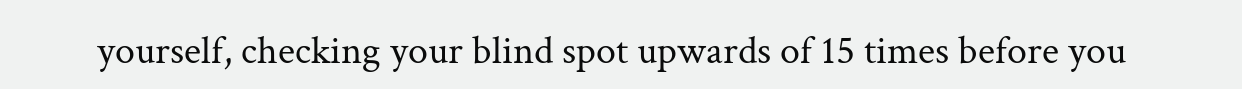yourself, checking your blind spot upwards of 15 times before you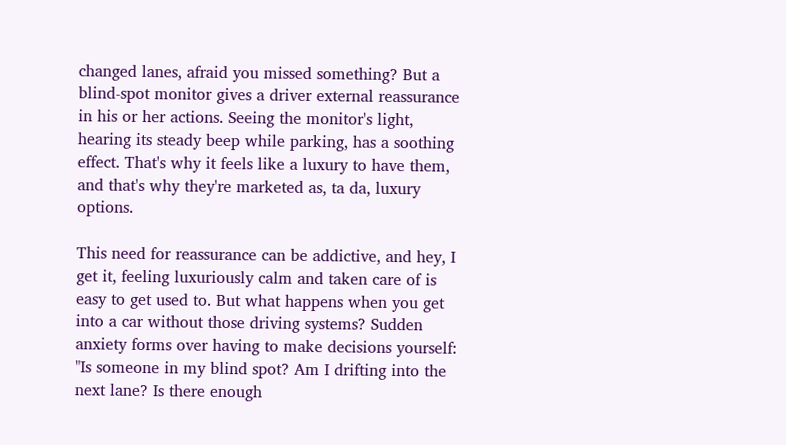changed lanes, afraid you missed something? But a blind-spot monitor gives a driver external reassurance in his or her actions. Seeing the monitor's light, hearing its steady beep while parking, has a soothing effect. That's why it feels like a luxury to have them, and that's why they're marketed as, ta da, luxury options.

This need for reassurance can be addictive, and hey, I get it, feeling luxuriously calm and taken care of is easy to get used to. But what happens when you get into a car without those driving systems? Sudden anxiety forms over having to make decisions yourself: "Is someone in my blind spot? Am I drifting into the next lane? Is there enough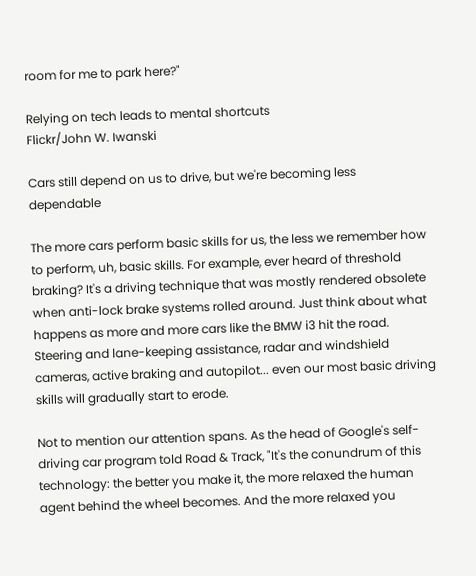room for me to park here?"

Relying on tech leads to mental shortcuts
Flickr/John W. Iwanski

Cars still depend on us to drive, but we're becoming less dependable

The more cars perform basic skills for us, the less we remember how to perform, uh, basic skills. For example, ever heard of threshold braking? It's a driving technique that was mostly rendered obsolete when anti-lock brake systems rolled around. Just think about what happens as more and more cars like the BMW i3 hit the road. Steering and lane-keeping assistance, radar and windshield cameras, active braking and autopilot... even our most basic driving skills will gradually start to erode.

Not to mention our attention spans. As the head of Google's self-driving car program told Road & Track, "It's the conundrum of this technology: the better you make it, the more relaxed the human agent behind the wheel becomes. And the more relaxed you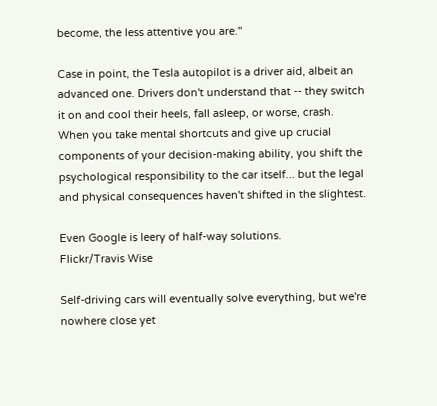become, the less attentive you are."

Case in point, the Tesla autopilot is a driver aid, albeit an advanced one. Drivers don't understand that -- they switch it on and cool their heels, fall asleep, or worse, crash. When you take mental shortcuts and give up crucial components of your decision-making ability, you shift the psychological responsibility to the car itself... but the legal and physical consequences haven't shifted in the slightest.

Even Google is leery of half-way solutions.
Flickr/Travis Wise

Self-driving cars will eventually solve everything, but we're nowhere close yet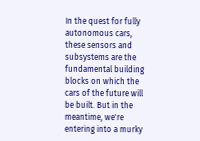In the quest for fully autonomous cars, these sensors and subsystems are the fundamental building blocks on which the cars of the future will be built. But in the meantime, we're entering into a murky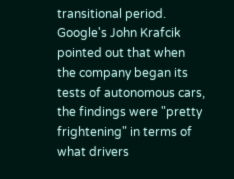transitional period. Google's John Krafcik pointed out that when the company began its tests of autonomous cars, the findings were "pretty frightening" in terms of what drivers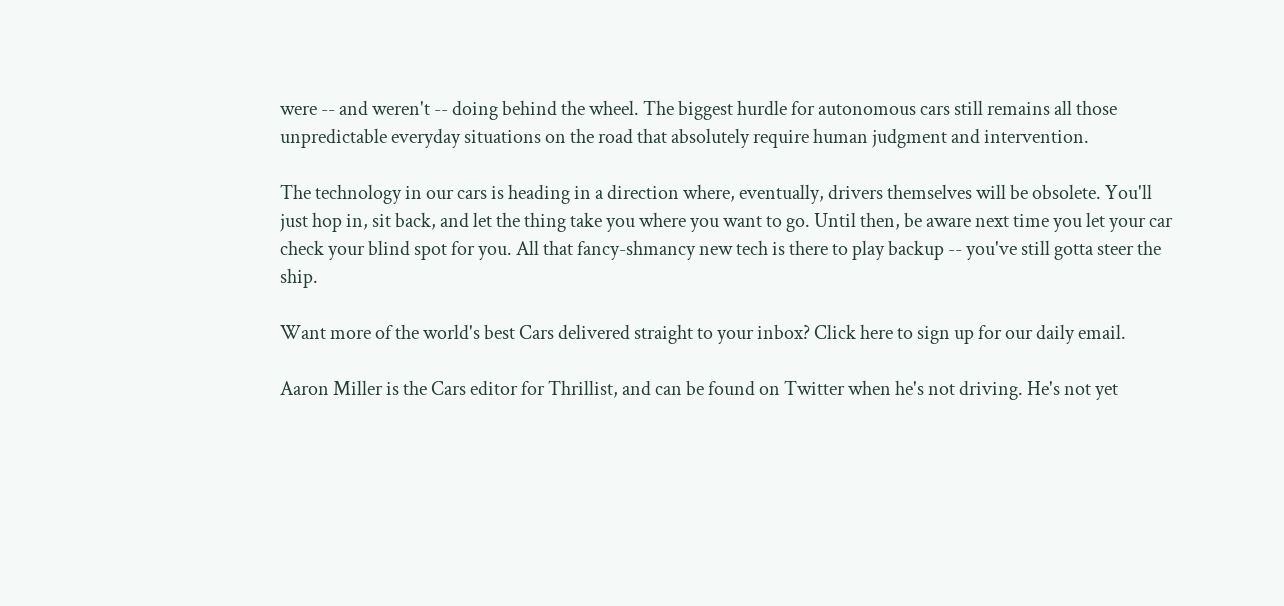were -- and weren't -- doing behind the wheel. The biggest hurdle for autonomous cars still remains all those unpredictable everyday situations on the road that absolutely require human judgment and intervention.

The technology in our cars is heading in a direction where, eventually, drivers themselves will be obsolete. You'll just hop in, sit back, and let the thing take you where you want to go. Until then, be aware next time you let your car check your blind spot for you. All that fancy-shmancy new tech is there to play backup -- you've still gotta steer the ship.

Want more of the world's best Cars delivered straight to your inbox? Click here to sign up for our daily email.

Aaron Miller is the Cars editor for Thrillist, and can be found on Twitter when he's not driving. He's not yet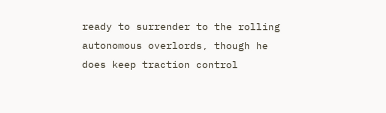ready to surrender to the rolling autonomous overlords, though he does keep traction control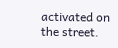activated on the street.